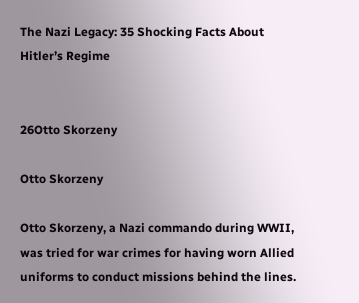The Nazi Legacy: 35 Shocking Facts About Hitler’s Regime


26Otto Skorzeny

Otto Skorzeny

Otto Skorzeny, a Nazi commando during WWII, was tried for war crimes for having worn Allied uniforms to conduct missions behind the lines.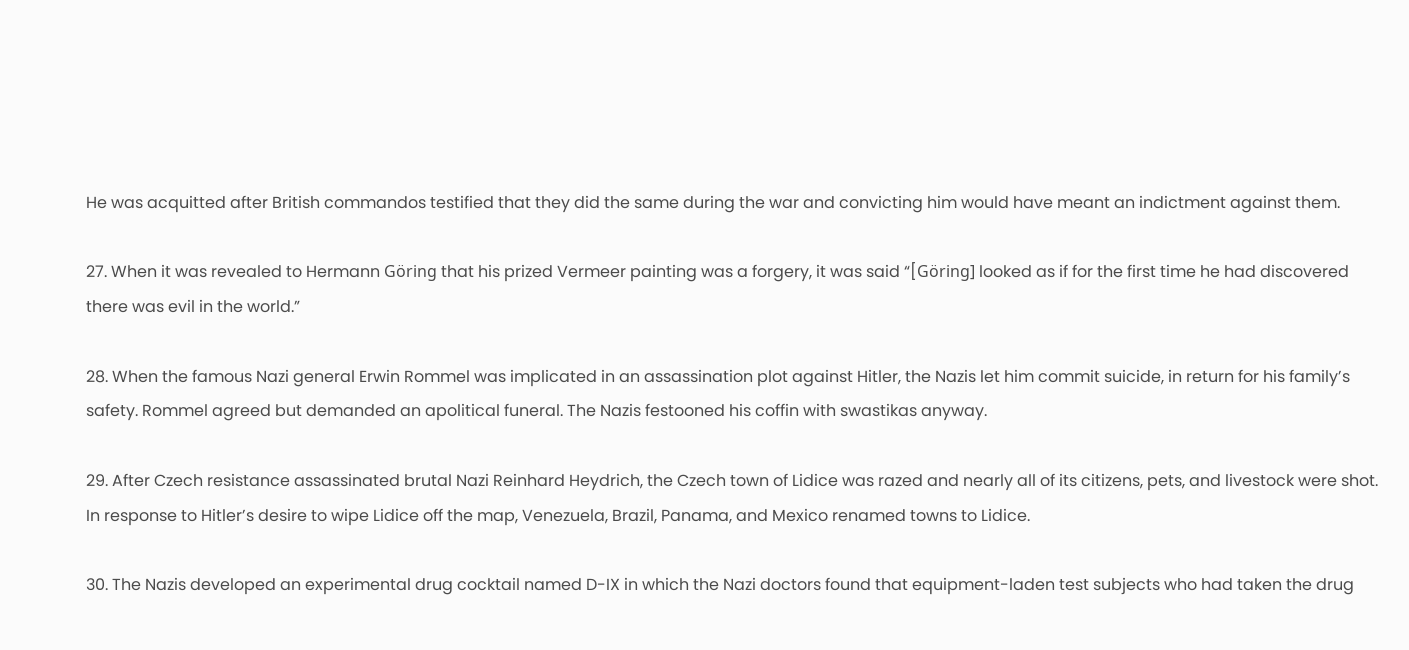He was acquitted after British commandos testified that they did the same during the war and convicting him would have meant an indictment against them.

27. When it was revealed to Hermann Göring that his prized Vermeer painting was a forgery, it was said “[Göring] looked as if for the first time he had discovered there was evil in the world.”

28. When the famous Nazi general Erwin Rommel was implicated in an assassination plot against Hitler, the Nazis let him commit suicide, in return for his family’s safety. Rommel agreed but demanded an apolitical funeral. The Nazis festooned his coffin with swastikas anyway.

29. After Czech resistance assassinated brutal Nazi Reinhard Heydrich, the Czech town of Lidice was razed and nearly all of its citizens, pets, and livestock were shot. In response to Hitler’s desire to wipe Lidice off the map, Venezuela, Brazil, Panama, and Mexico renamed towns to Lidice.

30. The Nazis developed an experimental drug cocktail named D-IX in which the Nazi doctors found that equipment-laden test subjects who had taken the drug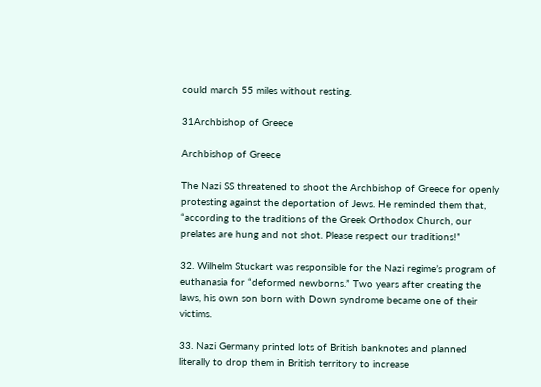could march 55 miles without resting.

31Archbishop of Greece

Archbishop of Greece

The Nazi SS threatened to shoot the Archbishop of Greece for openly protesting against the deportation of Jews. He reminded them that, “according to the traditions of the Greek Orthodox Church, our prelates are hung and not shot. Please respect our traditions!”

32. Wilhelm Stuckart was responsible for the Nazi regime’s program of euthanasia for “deformed newborns.” Two years after creating the laws, his own son born with Down syndrome became one of their victims.

33. Nazi Germany printed lots of British banknotes and planned literally to drop them in British territory to increase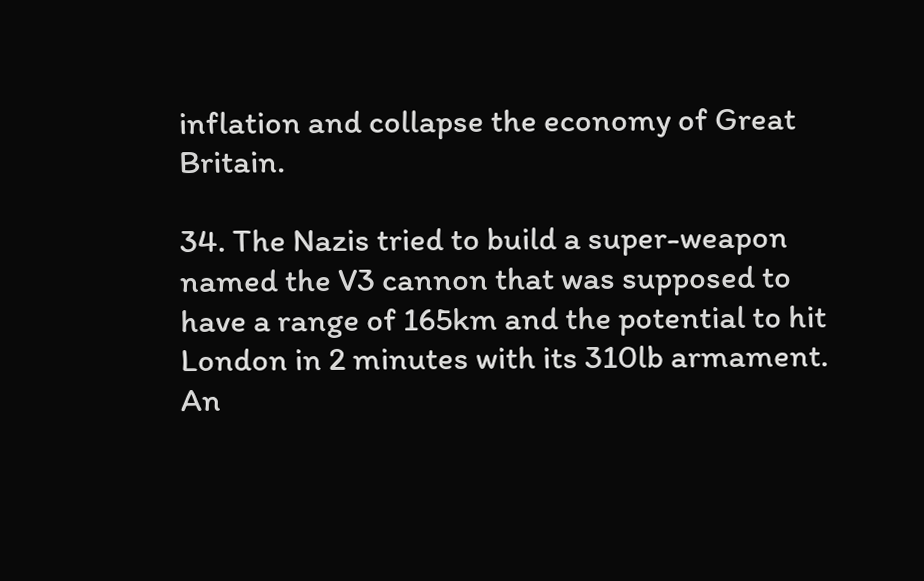inflation and collapse the economy of Great Britain.

34. The Nazis tried to build a super-weapon named the V3 cannon that was supposed to have a range of 165km and the potential to hit London in 2 minutes with its 310lb armament. An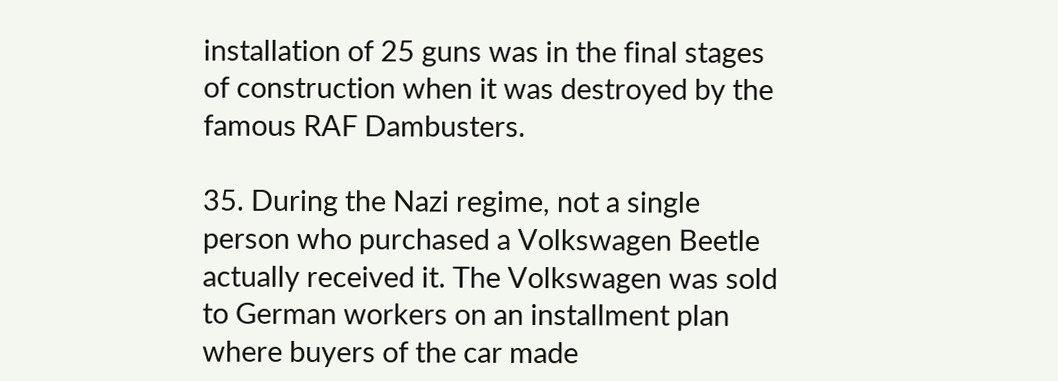installation of 25 guns was in the final stages of construction when it was destroyed by the famous RAF Dambusters.

35. During the Nazi regime, not a single person who purchased a Volkswagen Beetle actually received it. The Volkswagen was sold to German workers on an installment plan where buyers of the car made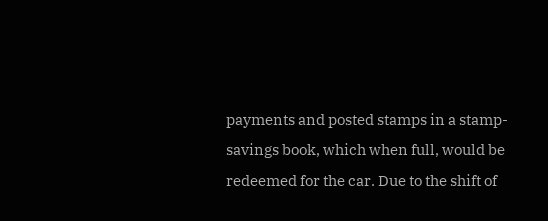payments and posted stamps in a stamp-savings book, which when full, would be redeemed for the car. Due to the shift of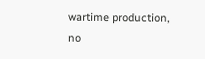wartime production, no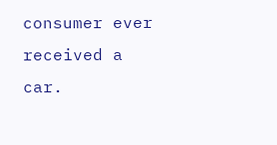consumer ever received a car.